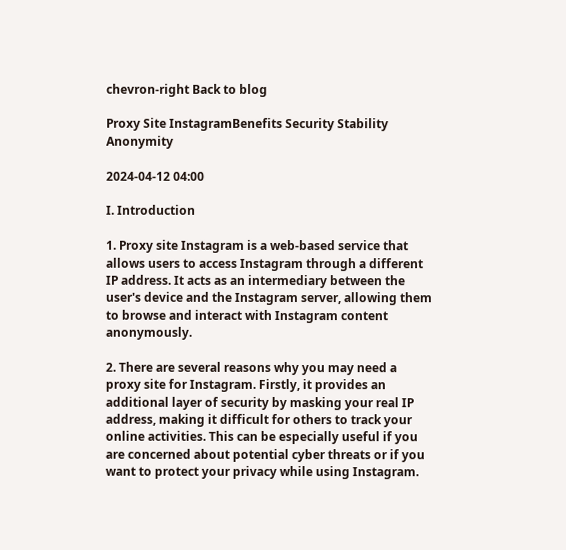chevron-right Back to blog

Proxy Site InstagramBenefits Security Stability Anonymity

2024-04-12 04:00

I. Introduction

1. Proxy site Instagram is a web-based service that allows users to access Instagram through a different IP address. It acts as an intermediary between the user's device and the Instagram server, allowing them to browse and interact with Instagram content anonymously.

2. There are several reasons why you may need a proxy site for Instagram. Firstly, it provides an additional layer of security by masking your real IP address, making it difficult for others to track your online activities. This can be especially useful if you are concerned about potential cyber threats or if you want to protect your privacy while using Instagram.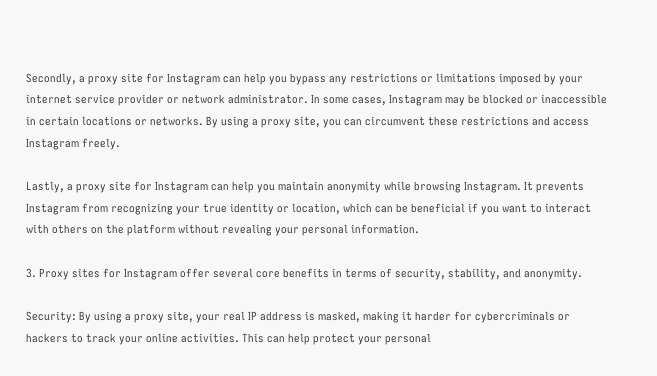Secondly, a proxy site for Instagram can help you bypass any restrictions or limitations imposed by your internet service provider or network administrator. In some cases, Instagram may be blocked or inaccessible in certain locations or networks. By using a proxy site, you can circumvent these restrictions and access Instagram freely.

Lastly, a proxy site for Instagram can help you maintain anonymity while browsing Instagram. It prevents Instagram from recognizing your true identity or location, which can be beneficial if you want to interact with others on the platform without revealing your personal information.

3. Proxy sites for Instagram offer several core benefits in terms of security, stability, and anonymity.

Security: By using a proxy site, your real IP address is masked, making it harder for cybercriminals or hackers to track your online activities. This can help protect your personal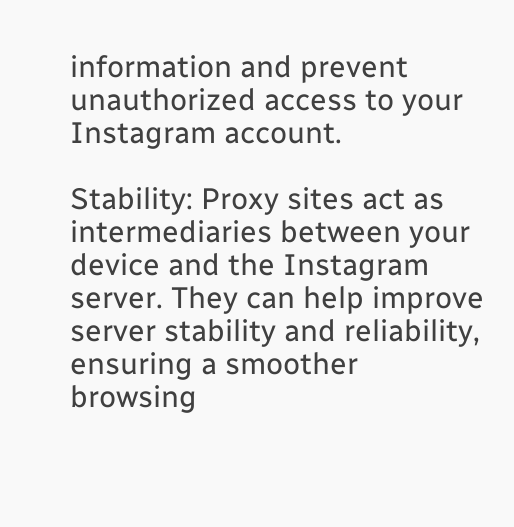information and prevent unauthorized access to your Instagram account.

Stability: Proxy sites act as intermediaries between your device and the Instagram server. They can help improve server stability and reliability, ensuring a smoother browsing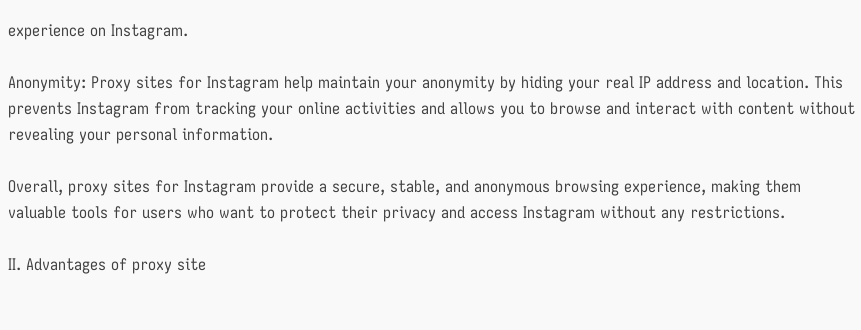experience on Instagram.

Anonymity: Proxy sites for Instagram help maintain your anonymity by hiding your real IP address and location. This prevents Instagram from tracking your online activities and allows you to browse and interact with content without revealing your personal information.

Overall, proxy sites for Instagram provide a secure, stable, and anonymous browsing experience, making them valuable tools for users who want to protect their privacy and access Instagram without any restrictions.

II. Advantages of proxy site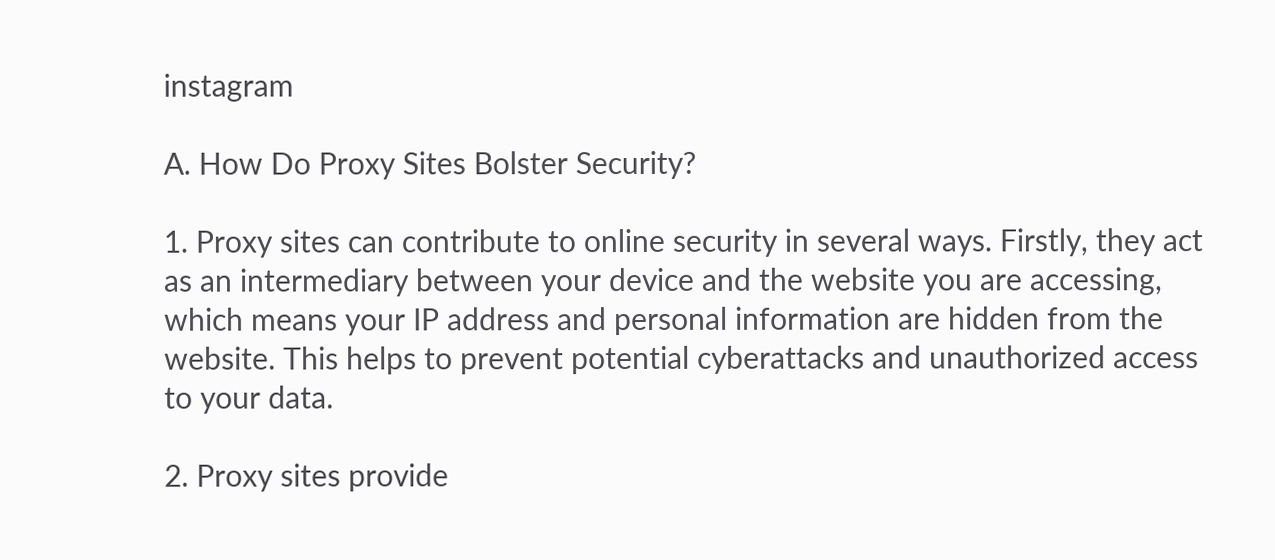instagram

A. How Do Proxy Sites Bolster Security?

1. Proxy sites can contribute to online security in several ways. Firstly, they act as an intermediary between your device and the website you are accessing, which means your IP address and personal information are hidden from the website. This helps to prevent potential cyberattacks and unauthorized access to your data.

2. Proxy sites provide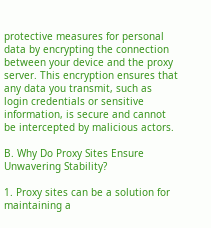protective measures for personal data by encrypting the connection between your device and the proxy server. This encryption ensures that any data you transmit, such as login credentials or sensitive information, is secure and cannot be intercepted by malicious actors.

B. Why Do Proxy Sites Ensure Unwavering Stability?

1. Proxy sites can be a solution for maintaining a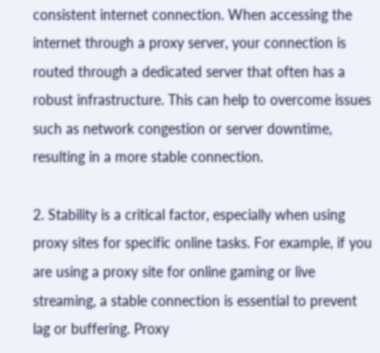consistent internet connection. When accessing the internet through a proxy server, your connection is routed through a dedicated server that often has a robust infrastructure. This can help to overcome issues such as network congestion or server downtime, resulting in a more stable connection.

2. Stability is a critical factor, especially when using proxy sites for specific online tasks. For example, if you are using a proxy site for online gaming or live streaming, a stable connection is essential to prevent lag or buffering. Proxy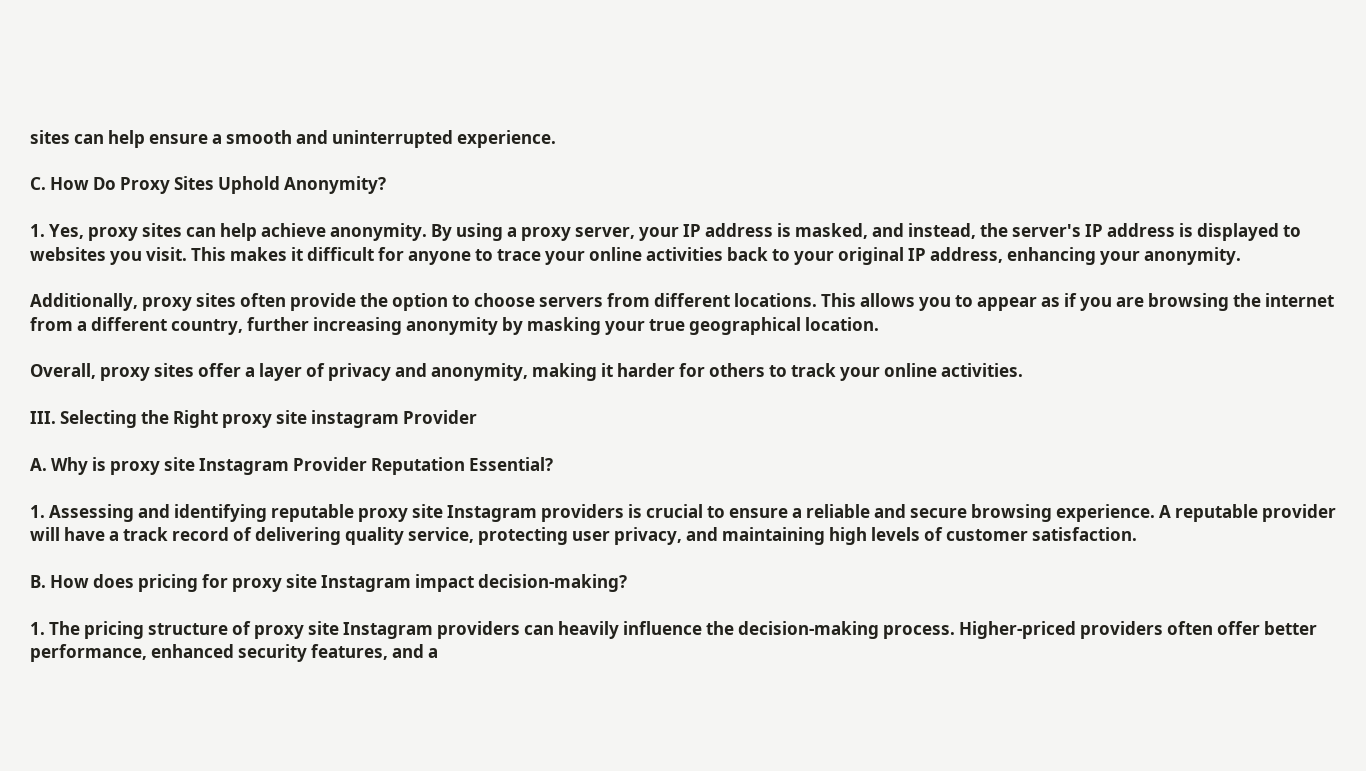sites can help ensure a smooth and uninterrupted experience.

C. How Do Proxy Sites Uphold Anonymity?

1. Yes, proxy sites can help achieve anonymity. By using a proxy server, your IP address is masked, and instead, the server's IP address is displayed to websites you visit. This makes it difficult for anyone to trace your online activities back to your original IP address, enhancing your anonymity.

Additionally, proxy sites often provide the option to choose servers from different locations. This allows you to appear as if you are browsing the internet from a different country, further increasing anonymity by masking your true geographical location.

Overall, proxy sites offer a layer of privacy and anonymity, making it harder for others to track your online activities.

III. Selecting the Right proxy site instagram Provider

A. Why is proxy site Instagram Provider Reputation Essential?

1. Assessing and identifying reputable proxy site Instagram providers is crucial to ensure a reliable and secure browsing experience. A reputable provider will have a track record of delivering quality service, protecting user privacy, and maintaining high levels of customer satisfaction.

B. How does pricing for proxy site Instagram impact decision-making?

1. The pricing structure of proxy site Instagram providers can heavily influence the decision-making process. Higher-priced providers often offer better performance, enhanced security features, and a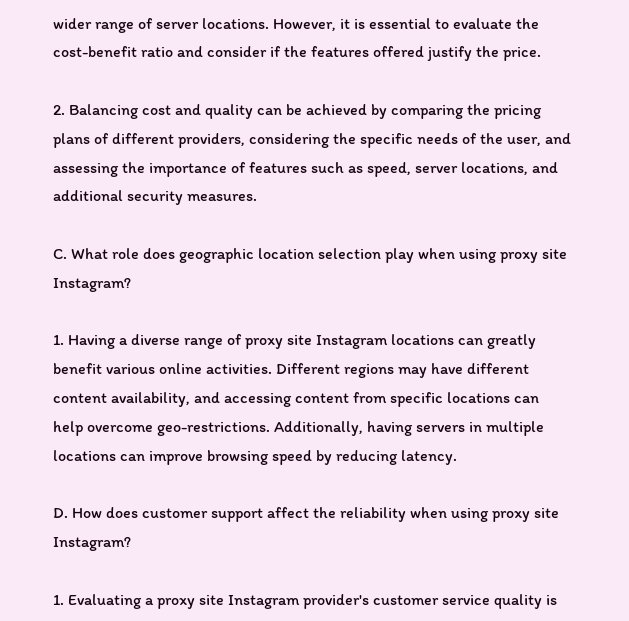wider range of server locations. However, it is essential to evaluate the cost-benefit ratio and consider if the features offered justify the price.

2. Balancing cost and quality can be achieved by comparing the pricing plans of different providers, considering the specific needs of the user, and assessing the importance of features such as speed, server locations, and additional security measures.

C. What role does geographic location selection play when using proxy site Instagram?

1. Having a diverse range of proxy site Instagram locations can greatly benefit various online activities. Different regions may have different content availability, and accessing content from specific locations can help overcome geo-restrictions. Additionally, having servers in multiple locations can improve browsing speed by reducing latency.

D. How does customer support affect the reliability when using proxy site Instagram?

1. Evaluating a proxy site Instagram provider's customer service quality is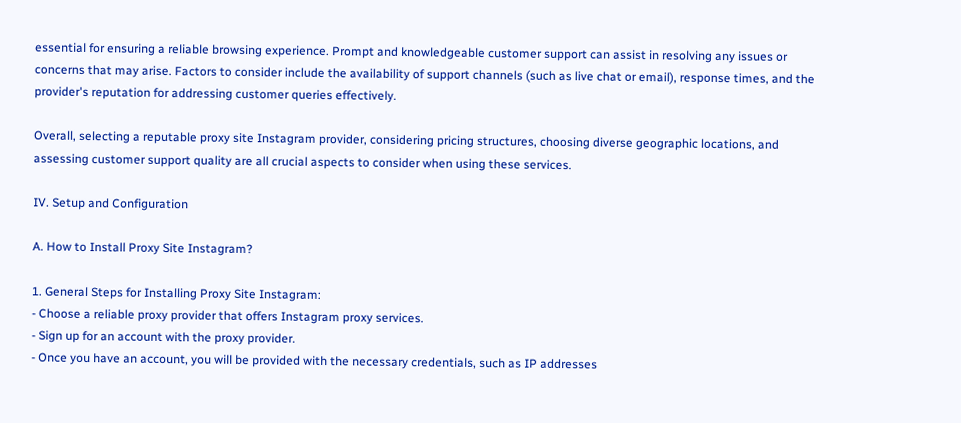essential for ensuring a reliable browsing experience. Prompt and knowledgeable customer support can assist in resolving any issues or concerns that may arise. Factors to consider include the availability of support channels (such as live chat or email), response times, and the provider's reputation for addressing customer queries effectively.

Overall, selecting a reputable proxy site Instagram provider, considering pricing structures, choosing diverse geographic locations, and assessing customer support quality are all crucial aspects to consider when using these services.

IV. Setup and Configuration

A. How to Install Proxy Site Instagram?

1. General Steps for Installing Proxy Site Instagram:
- Choose a reliable proxy provider that offers Instagram proxy services.
- Sign up for an account with the proxy provider.
- Once you have an account, you will be provided with the necessary credentials, such as IP addresses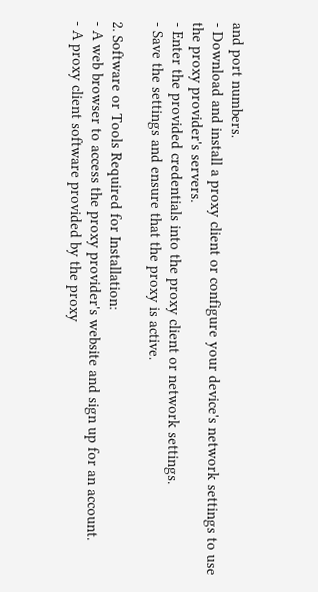and port numbers.
- Download and install a proxy client or configure your device's network settings to use the proxy provider's servers.
- Enter the provided credentials into the proxy client or network settings.
- Save the settings and ensure that the proxy is active.

2. Software or Tools Required for Installation:
- A web browser to access the proxy provider's website and sign up for an account.
- A proxy client software provided by the proxy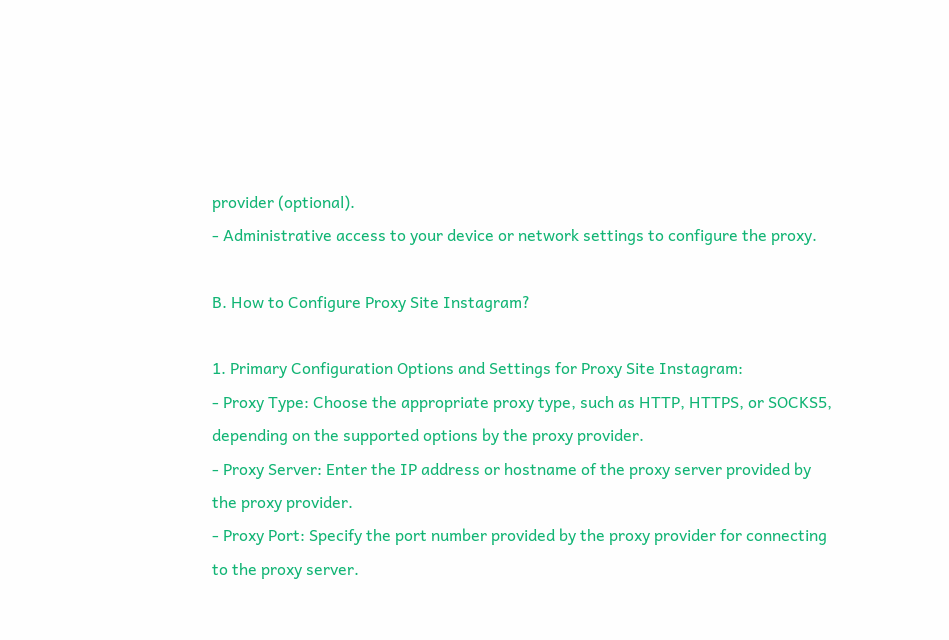provider (optional).
- Administrative access to your device or network settings to configure the proxy.

B. How to Configure Proxy Site Instagram?

1. Primary Configuration Options and Settings for Proxy Site Instagram:
- Proxy Type: Choose the appropriate proxy type, such as HTTP, HTTPS, or SOCKS5, depending on the supported options by the proxy provider.
- Proxy Server: Enter the IP address or hostname of the proxy server provided by the proxy provider.
- Proxy Port: Specify the port number provided by the proxy provider for connecting to the proxy server.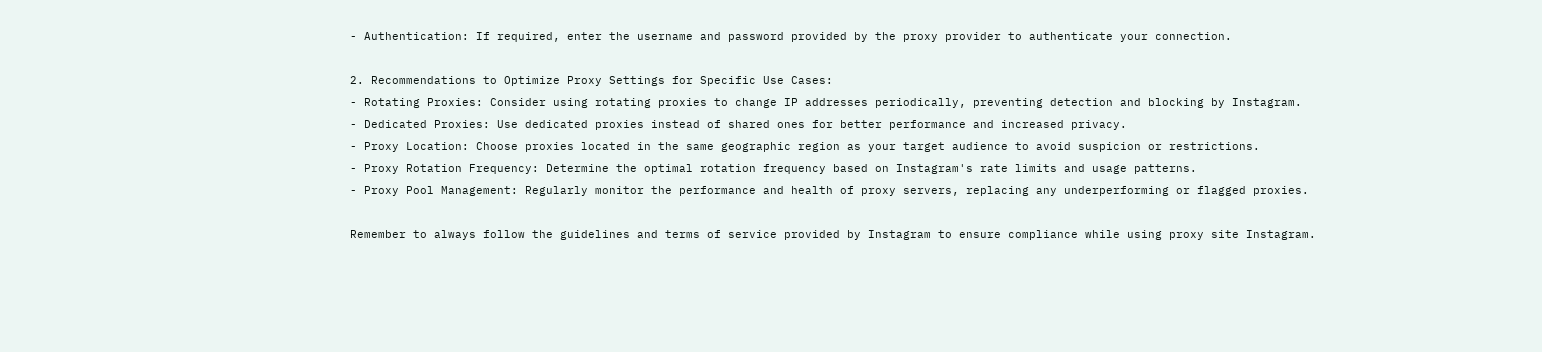- Authentication: If required, enter the username and password provided by the proxy provider to authenticate your connection.

2. Recommendations to Optimize Proxy Settings for Specific Use Cases:
- Rotating Proxies: Consider using rotating proxies to change IP addresses periodically, preventing detection and blocking by Instagram.
- Dedicated Proxies: Use dedicated proxies instead of shared ones for better performance and increased privacy.
- Proxy Location: Choose proxies located in the same geographic region as your target audience to avoid suspicion or restrictions.
- Proxy Rotation Frequency: Determine the optimal rotation frequency based on Instagram's rate limits and usage patterns.
- Proxy Pool Management: Regularly monitor the performance and health of proxy servers, replacing any underperforming or flagged proxies.

Remember to always follow the guidelines and terms of service provided by Instagram to ensure compliance while using proxy site Instagram.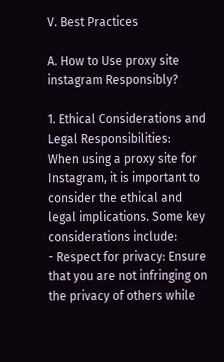V. Best Practices

A. How to Use proxy site instagram Responsibly?

1. Ethical Considerations and Legal Responsibilities:
When using a proxy site for Instagram, it is important to consider the ethical and legal implications. Some key considerations include:
- Respect for privacy: Ensure that you are not infringing on the privacy of others while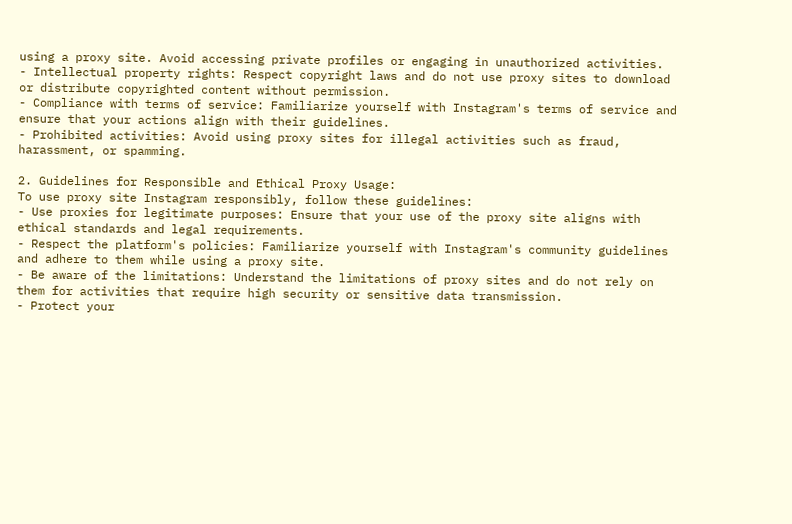using a proxy site. Avoid accessing private profiles or engaging in unauthorized activities.
- Intellectual property rights: Respect copyright laws and do not use proxy sites to download or distribute copyrighted content without permission.
- Compliance with terms of service: Familiarize yourself with Instagram's terms of service and ensure that your actions align with their guidelines.
- Prohibited activities: Avoid using proxy sites for illegal activities such as fraud, harassment, or spamming.

2. Guidelines for Responsible and Ethical Proxy Usage:
To use proxy site Instagram responsibly, follow these guidelines:
- Use proxies for legitimate purposes: Ensure that your use of the proxy site aligns with ethical standards and legal requirements.
- Respect the platform's policies: Familiarize yourself with Instagram's community guidelines and adhere to them while using a proxy site.
- Be aware of the limitations: Understand the limitations of proxy sites and do not rely on them for activities that require high security or sensitive data transmission.
- Protect your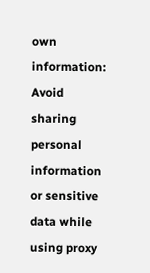own information: Avoid sharing personal information or sensitive data while using proxy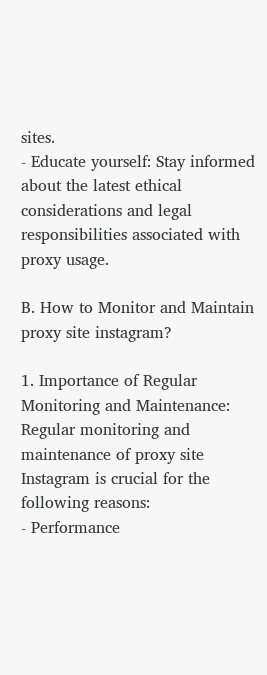sites.
- Educate yourself: Stay informed about the latest ethical considerations and legal responsibilities associated with proxy usage.

B. How to Monitor and Maintain proxy site instagram?

1. Importance of Regular Monitoring and Maintenance:
Regular monitoring and maintenance of proxy site Instagram is crucial for the following reasons:
- Performance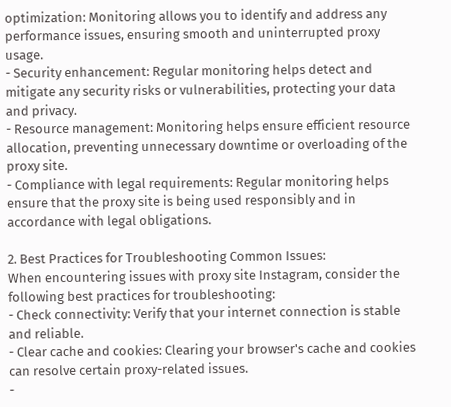optimization: Monitoring allows you to identify and address any performance issues, ensuring smooth and uninterrupted proxy usage.
- Security enhancement: Regular monitoring helps detect and mitigate any security risks or vulnerabilities, protecting your data and privacy.
- Resource management: Monitoring helps ensure efficient resource allocation, preventing unnecessary downtime or overloading of the proxy site.
- Compliance with legal requirements: Regular monitoring helps ensure that the proxy site is being used responsibly and in accordance with legal obligations.

2. Best Practices for Troubleshooting Common Issues:
When encountering issues with proxy site Instagram, consider the following best practices for troubleshooting:
- Check connectivity: Verify that your internet connection is stable and reliable.
- Clear cache and cookies: Clearing your browser's cache and cookies can resolve certain proxy-related issues.
-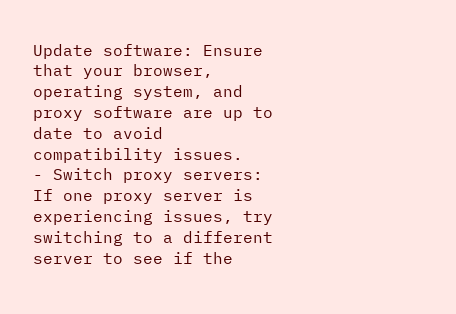Update software: Ensure that your browser, operating system, and proxy software are up to date to avoid compatibility issues.
- Switch proxy servers: If one proxy server is experiencing issues, try switching to a different server to see if the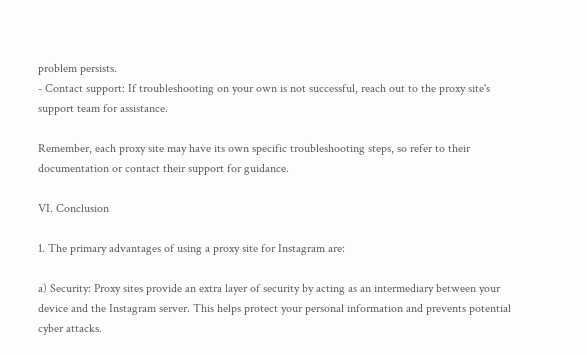problem persists.
- Contact support: If troubleshooting on your own is not successful, reach out to the proxy site's support team for assistance.

Remember, each proxy site may have its own specific troubleshooting steps, so refer to their documentation or contact their support for guidance.

VI. Conclusion

1. The primary advantages of using a proxy site for Instagram are:

a) Security: Proxy sites provide an extra layer of security by acting as an intermediary between your device and the Instagram server. This helps protect your personal information and prevents potential cyber attacks.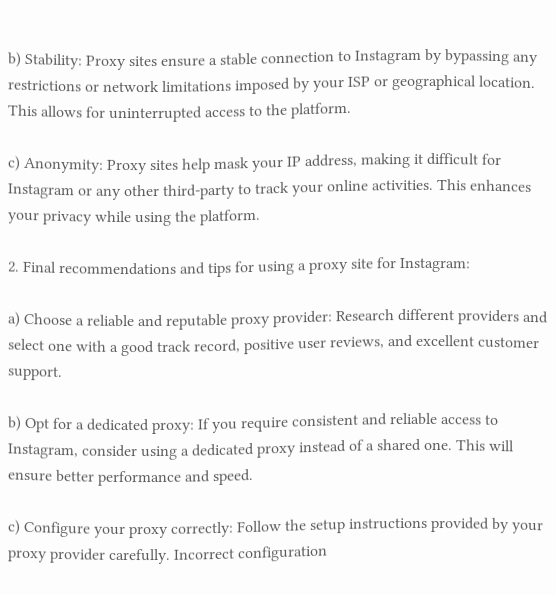b) Stability: Proxy sites ensure a stable connection to Instagram by bypassing any restrictions or network limitations imposed by your ISP or geographical location. This allows for uninterrupted access to the platform.

c) Anonymity: Proxy sites help mask your IP address, making it difficult for Instagram or any other third-party to track your online activities. This enhances your privacy while using the platform.

2. Final recommendations and tips for using a proxy site for Instagram:

a) Choose a reliable and reputable proxy provider: Research different providers and select one with a good track record, positive user reviews, and excellent customer support.

b) Opt for a dedicated proxy: If you require consistent and reliable access to Instagram, consider using a dedicated proxy instead of a shared one. This will ensure better performance and speed.

c) Configure your proxy correctly: Follow the setup instructions provided by your proxy provider carefully. Incorrect configuration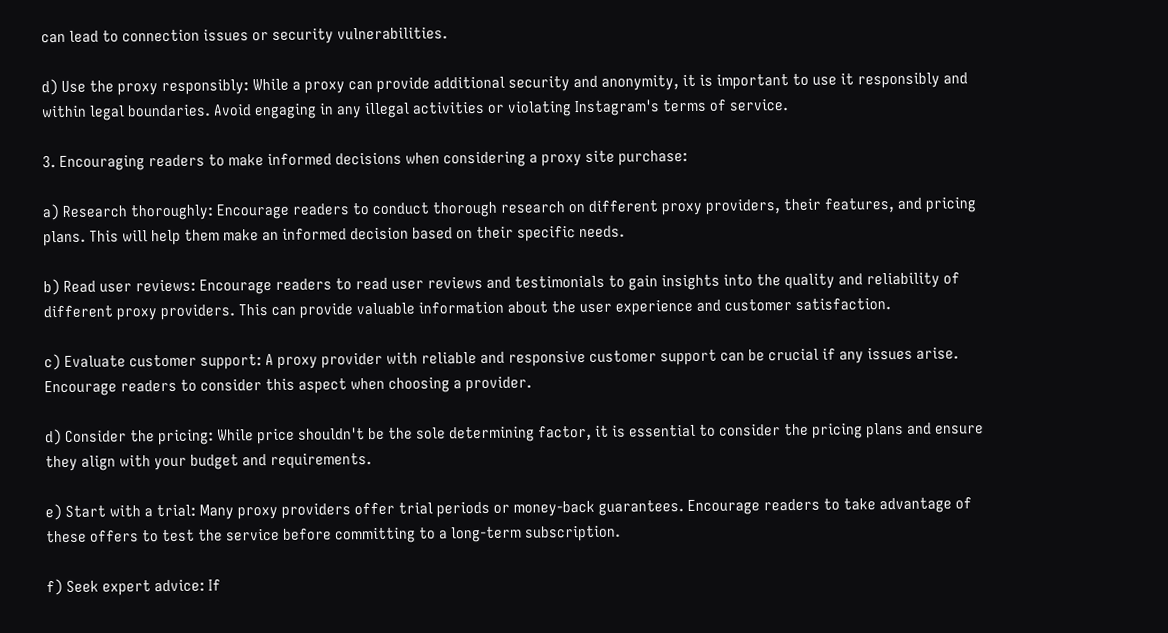can lead to connection issues or security vulnerabilities.

d) Use the proxy responsibly: While a proxy can provide additional security and anonymity, it is important to use it responsibly and within legal boundaries. Avoid engaging in any illegal activities or violating Instagram's terms of service.

3. Encouraging readers to make informed decisions when considering a proxy site purchase:

a) Research thoroughly: Encourage readers to conduct thorough research on different proxy providers, their features, and pricing plans. This will help them make an informed decision based on their specific needs.

b) Read user reviews: Encourage readers to read user reviews and testimonials to gain insights into the quality and reliability of different proxy providers. This can provide valuable information about the user experience and customer satisfaction.

c) Evaluate customer support: A proxy provider with reliable and responsive customer support can be crucial if any issues arise. Encourage readers to consider this aspect when choosing a provider.

d) Consider the pricing: While price shouldn't be the sole determining factor, it is essential to consider the pricing plans and ensure they align with your budget and requirements.

e) Start with a trial: Many proxy providers offer trial periods or money-back guarantees. Encourage readers to take advantage of these offers to test the service before committing to a long-term subscription.

f) Seek expert advice: If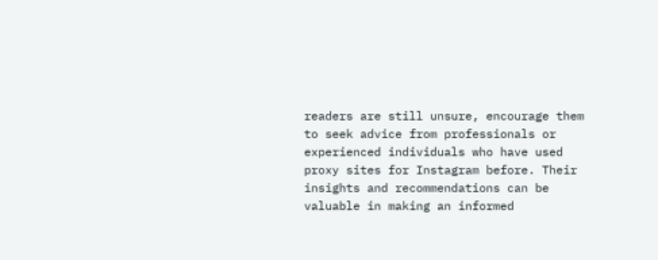readers are still unsure, encourage them to seek advice from professionals or experienced individuals who have used proxy sites for Instagram before. Their insights and recommendations can be valuable in making an informed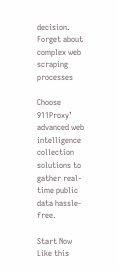decision.
Forget about complex web scraping processes

Choose 911Proxy’ advanced web intelligence collection solutions to gather real-time public data hassle-free.

Start Now
Like this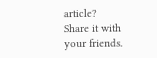article?
Share it with your friends.